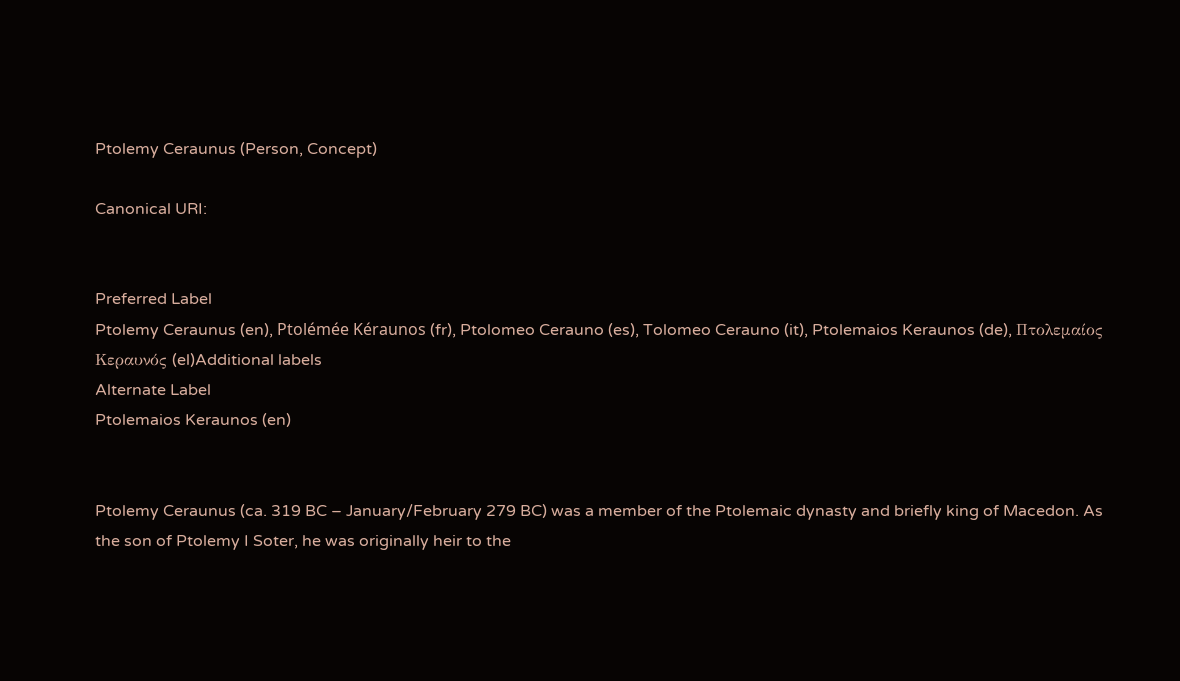Ptolemy Ceraunus (Person, Concept)

Canonical URI:


Preferred Label
Ptolemy Ceraunus (en), Ptolémée Kéraunos (fr), Ptolomeo Cerauno (es), Tolomeo Cerauno (it), Ptolemaios Keraunos (de), Πτολεμαίος Κεραυνός (el)Additional labels
Alternate Label
Ptolemaios Keraunos (en)


Ptolemy Ceraunus (ca. 319 BC – January/February 279 BC) was a member of the Ptolemaic dynasty and briefly king of Macedon. As the son of Ptolemy I Soter, he was originally heir to the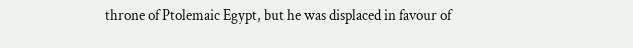throne of Ptolemaic Egypt, but he was displaced in favour of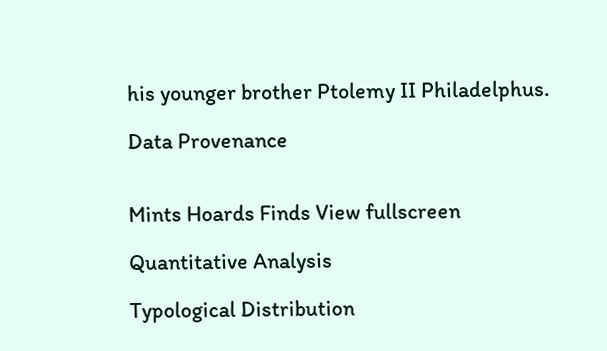his younger brother Ptolemy II Philadelphus.

Data Provenance


Mints Hoards Finds View fullscreen

Quantitative Analysis

Typological Distribution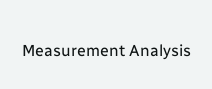Measurement Analysis